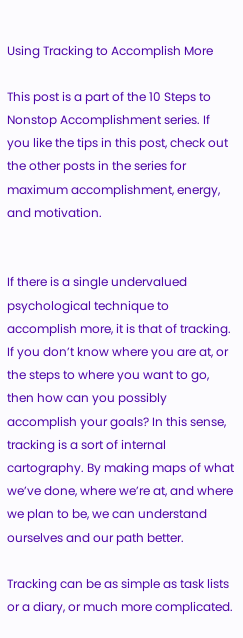Using Tracking to Accomplish More

This post is a part of the 10 Steps to Nonstop Accomplishment series. If you like the tips in this post, check out the other posts in the series for maximum accomplishment, energy, and motivation.


If there is a single undervalued psychological technique to accomplish more, it is that of tracking. If you don’t know where you are at, or the steps to where you want to go, then how can you possibly accomplish your goals? In this sense, tracking is a sort of internal cartography. By making maps of what we’ve done, where we’re at, and where we plan to be, we can understand ourselves and our path better.

Tracking can be as simple as task lists or a diary, or much more complicated.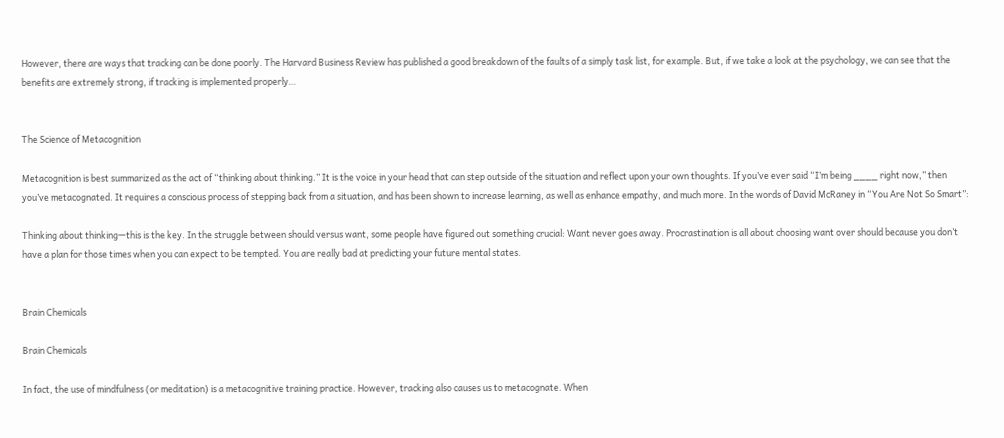However, there are ways that tracking can be done poorly. The Harvard Business Review has published a good breakdown of the faults of a simply task list, for example. But, if we take a look at the psychology, we can see that the benefits are extremely strong, if tracking is implemented properly…


The Science of Metacognition

Metacognition is best summarized as the act of “thinking about thinking.” It is the voice in your head that can step outside of the situation and reflect upon your own thoughts. If you’ve ever said “I’m being ____ right now,” then you’ve metacognated. It requires a conscious process of stepping back from a situation, and has been shown to increase learning, as well as enhance empathy, and much more. In the words of David McRaney in “You Are Not So Smart”:

Thinking about thinking—this is the key. In the struggle between should versus want, some people have figured out something crucial: Want never goes away. Procrastination is all about choosing want over should because you don’t have a plan for those times when you can expect to be tempted. You are really bad at predicting your future mental states.


Brain Chemicals

Brain Chemicals

In fact, the use of mindfulness (or meditation) is a metacognitive training practice. However, tracking also causes us to metacognate. When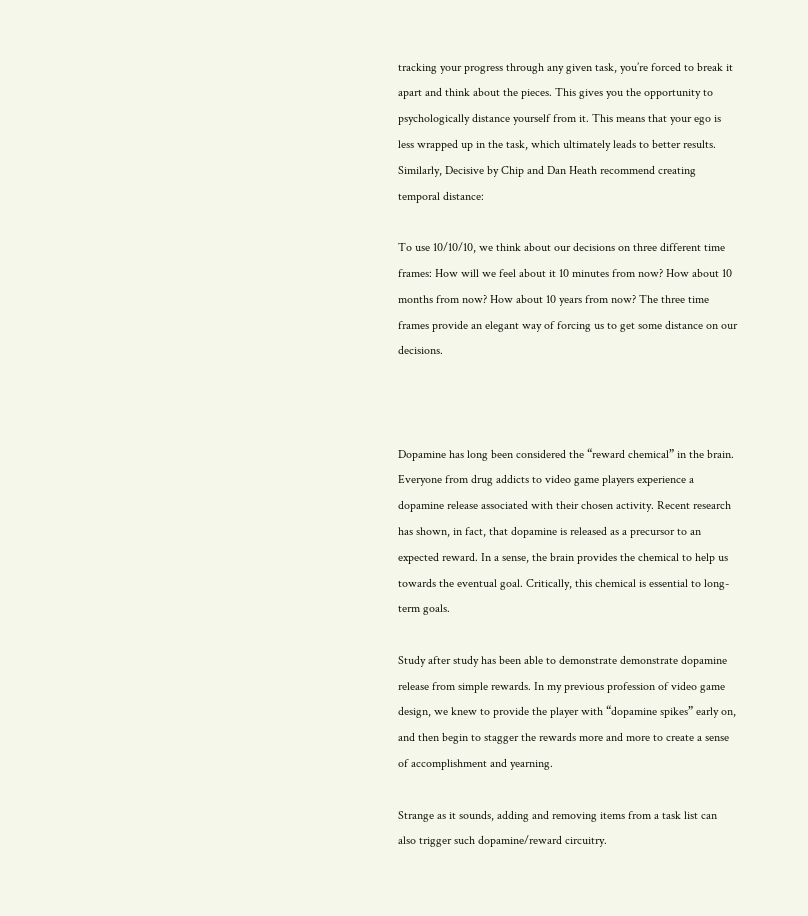tracking your progress through any given task, you’re forced to break it apart and think about the pieces. This gives you the opportunity to psychologically distance yourself from it. This means that your ego is less wrapped up in the task, which ultimately leads to better results. Similarly, Decisive by Chip and Dan Heath recommend creating temporal distance:

To use 10/10/10, we think about our decisions on three different time frames: How will we feel about it 10 minutes from now? How about 10 months from now? How about 10 years from now? The three time frames provide an elegant way of forcing us to get some distance on our decisions.



Dopamine has long been considered the “reward chemical” in the brain. Everyone from drug addicts to video game players experience a dopamine release associated with their chosen activity. Recent research has shown, in fact, that dopamine is released as a precursor to an expected reward. In a sense, the brain provides the chemical to help us towards the eventual goal. Critically, this chemical is essential to long-term goals.

Study after study has been able to demonstrate demonstrate dopamine release from simple rewards. In my previous profession of video game design, we knew to provide the player with “dopamine spikes” early on, and then begin to stagger the rewards more and more to create a sense of accomplishment and yearning.

Strange as it sounds, adding and removing items from a task list can also trigger such dopamine/reward circuitry.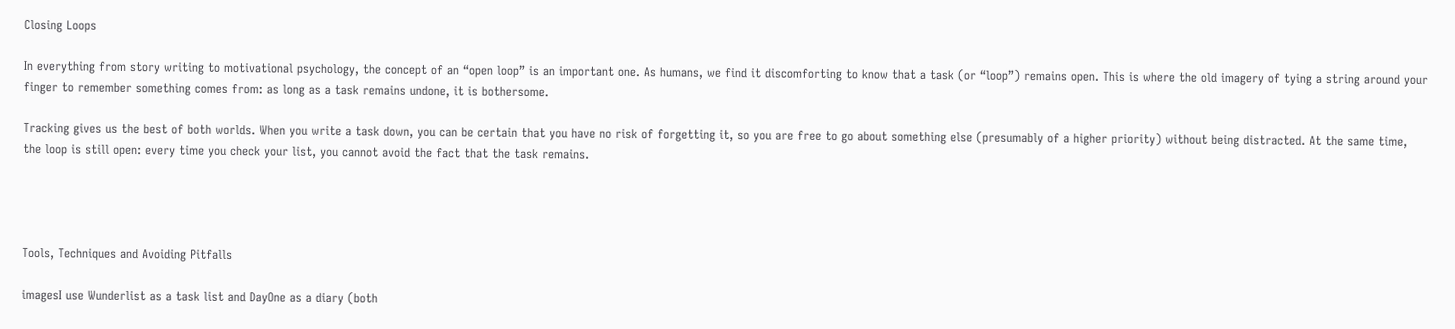Closing Loops

In everything from story writing to motivational psychology, the concept of an “open loop” is an important one. As humans, we find it discomforting to know that a task (or “loop”) remains open. This is where the old imagery of tying a string around your finger to remember something comes from: as long as a task remains undone, it is bothersome.

Tracking gives us the best of both worlds. When you write a task down, you can be certain that you have no risk of forgetting it, so you are free to go about something else (presumably of a higher priority) without being distracted. At the same time, the loop is still open: every time you check your list, you cannot avoid the fact that the task remains.




Tools, Techniques and Avoiding Pitfalls

imagesI use Wunderlist as a task list and DayOne as a diary (both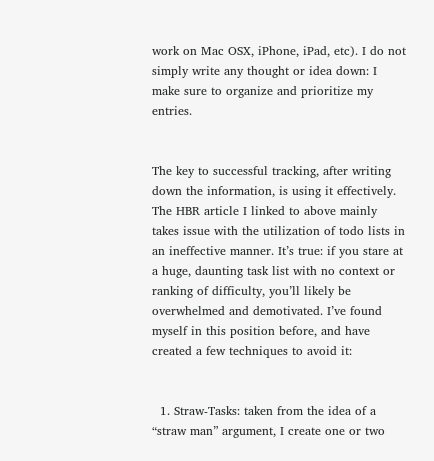work on Mac OSX, iPhone, iPad, etc). I do not simply write any thought or idea down: I make sure to organize and prioritize my entries.


The key to successful tracking, after writing down the information, is using it effectively. The HBR article I linked to above mainly takes issue with the utilization of todo lists in an ineffective manner. It’s true: if you stare at a huge, daunting task list with no context or ranking of difficulty, you’ll likely be overwhelmed and demotivated. I’ve found myself in this position before, and have created a few techniques to avoid it:


  1. Straw-Tasks: taken from the idea of a “straw man” argument, I create one or two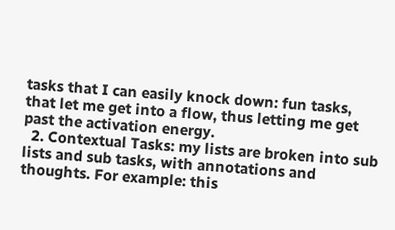tasks that I can easily knock down: fun tasks, that let me get into a flow, thus letting me get past the activation energy.
  2. Contextual Tasks: my lists are broken into sub lists and sub tasks, with annotations and thoughts. For example: this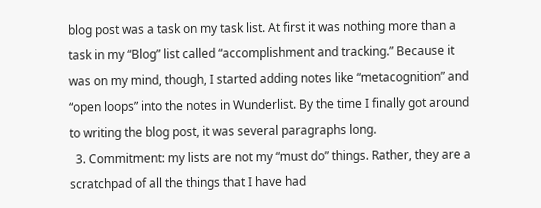blog post was a task on my task list. At first it was nothing more than a task in my “Blog” list called “accomplishment and tracking.” Because it was on my mind, though, I started adding notes like “metacognition” and “open loops” into the notes in Wunderlist. By the time I finally got around to writing the blog post, it was several paragraphs long.
  3. Commitment: my lists are not my “must do” things. Rather, they are a scratchpad of all the things that I have had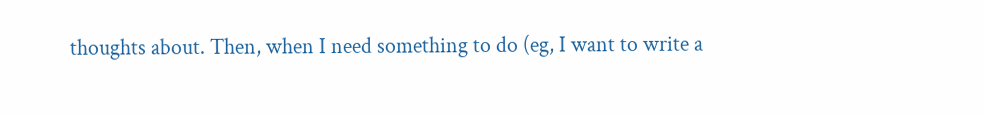thoughts about. Then, when I need something to do (eg, I want to write a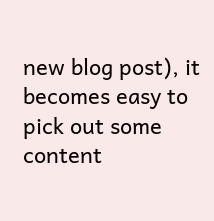new blog post), it becomes easy to pick out some content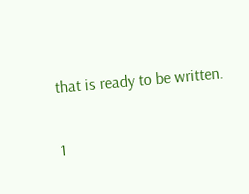that is ready to be written.


1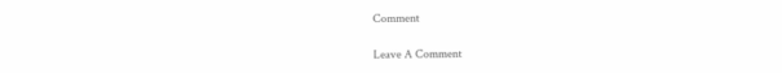Comment

Leave A Comment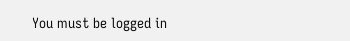You must be logged in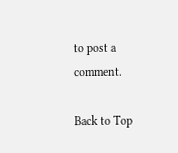to post a comment.

Back to Top